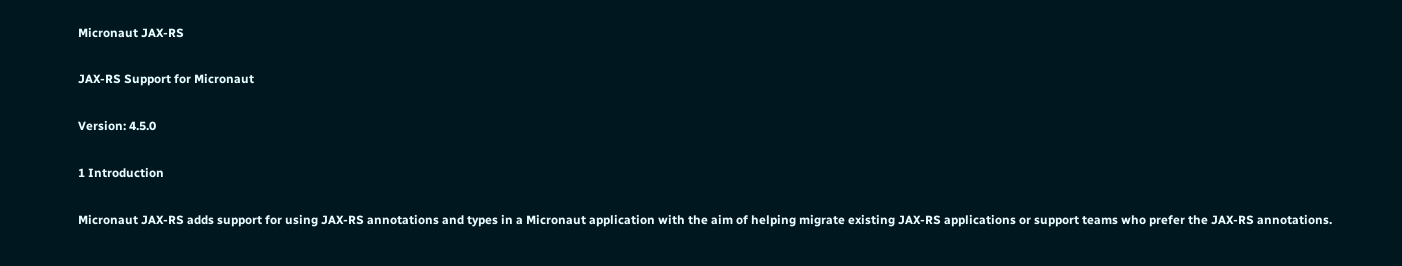Micronaut JAX-RS

JAX-RS Support for Micronaut

Version: 4.5.0

1 Introduction

Micronaut JAX-RS adds support for using JAX-RS annotations and types in a Micronaut application with the aim of helping migrate existing JAX-RS applications or support teams who prefer the JAX-RS annotations.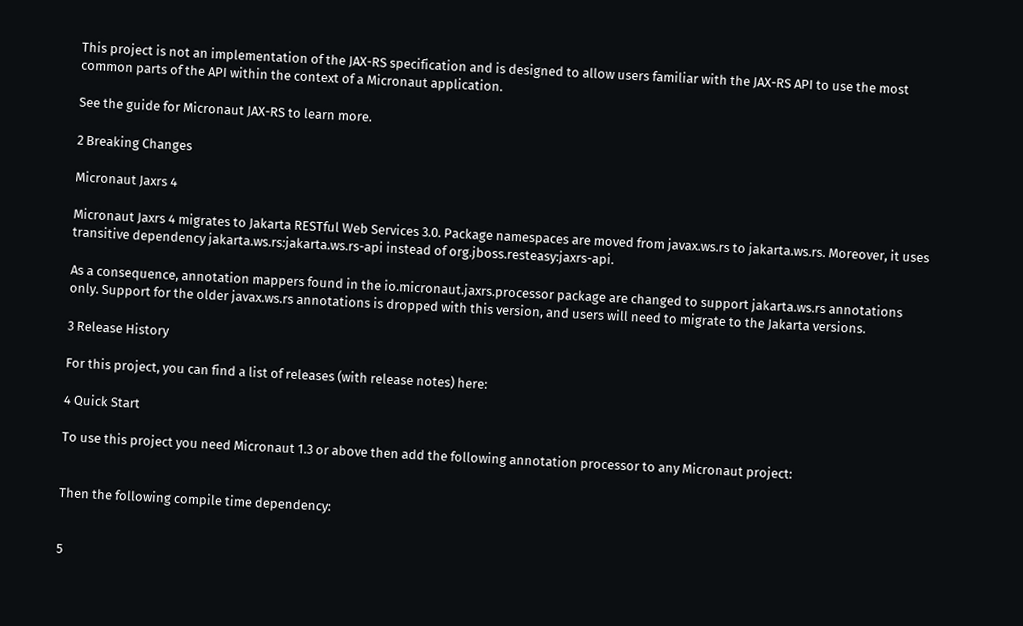This project is not an implementation of the JAX-RS specification and is designed to allow users familiar with the JAX-RS API to use the most common parts of the API within the context of a Micronaut application.

See the guide for Micronaut JAX-RS to learn more.

2 Breaking Changes

Micronaut Jaxrs 4

Micronaut Jaxrs 4 migrates to Jakarta RESTful Web Services 3.0. Package namespaces are moved from javax.ws.rs to jakarta.ws.rs. Moreover, it uses transitive dependency jakarta.ws.rs:jakarta.ws.rs-api instead of org.jboss.resteasy:jaxrs-api.

As a consequence, annotation mappers found in the io.micronaut.jaxrs.processor package are changed to support jakarta.ws.rs annotations only. Support for the older javax.ws.rs annotations is dropped with this version, and users will need to migrate to the Jakarta versions.

3 Release History

For this project, you can find a list of releases (with release notes) here:

4 Quick Start

To use this project you need Micronaut 1.3 or above then add the following annotation processor to any Micronaut project:


Then the following compile time dependency:


5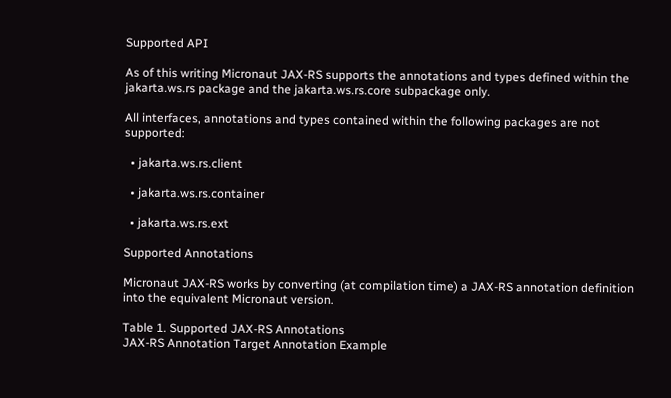Supported API

As of this writing Micronaut JAX-RS supports the annotations and types defined within the jakarta.ws.rs package and the jakarta.ws.rs.core subpackage only.

All interfaces, annotations and types contained within the following packages are not supported:

  • jakarta.ws.rs.client

  • jakarta.ws.rs.container

  • jakarta.ws.rs.ext

Supported Annotations

Micronaut JAX-RS works by converting (at compilation time) a JAX-RS annotation definition into the equivalent Micronaut version.

Table 1. Supported JAX-RS Annotations
JAX-RS Annotation Target Annotation Example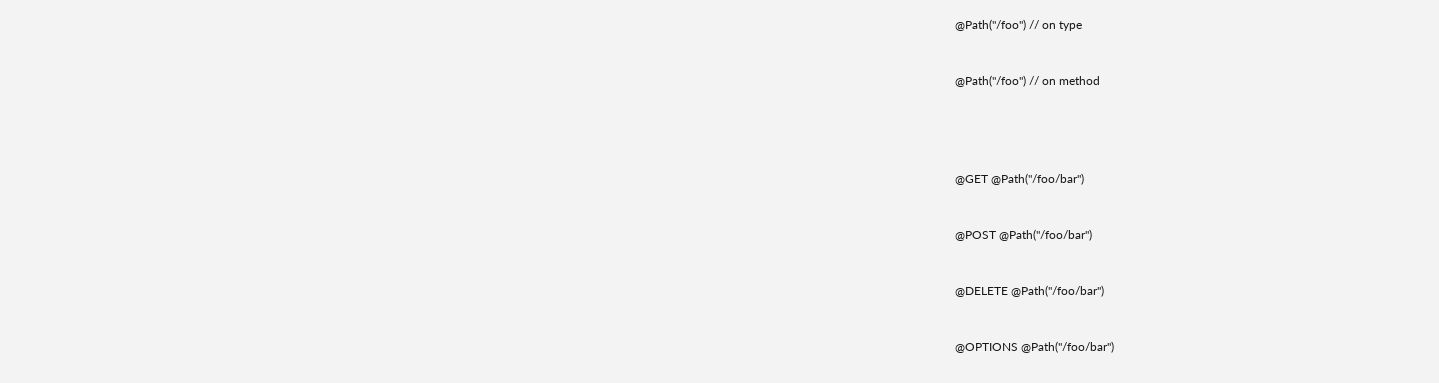@Path("/foo") // on type



@Path("/foo") // on method






@GET @Path("/foo/bar")



@POST @Path("/foo/bar")



@DELETE @Path("/foo/bar")



@OPTIONS @Path("/foo/bar")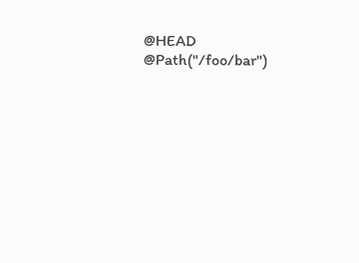@HEAD @Path("/foo/bar")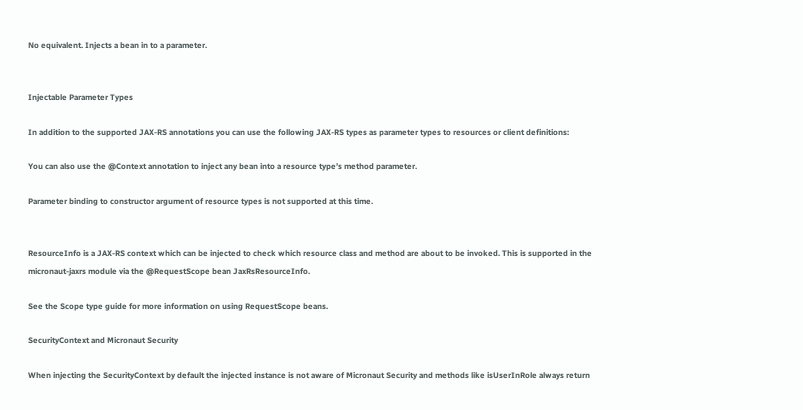No equivalent. Injects a bean in to a parameter.


Injectable Parameter Types

In addition to the supported JAX-RS annotations you can use the following JAX-RS types as parameter types to resources or client definitions:

You can also use the @Context annotation to inject any bean into a resource type’s method parameter.

Parameter binding to constructor argument of resource types is not supported at this time.


ResourceInfo is a JAX-RS context which can be injected to check which resource class and method are about to be invoked. This is supported in the micronaut-jaxrs module via the @RequestScope bean JaxRsResourceInfo.

See the Scope type guide for more information on using RequestScope beans.

SecurityContext and Micronaut Security

When injecting the SecurityContext by default the injected instance is not aware of Micronaut Security and methods like isUserInRole always return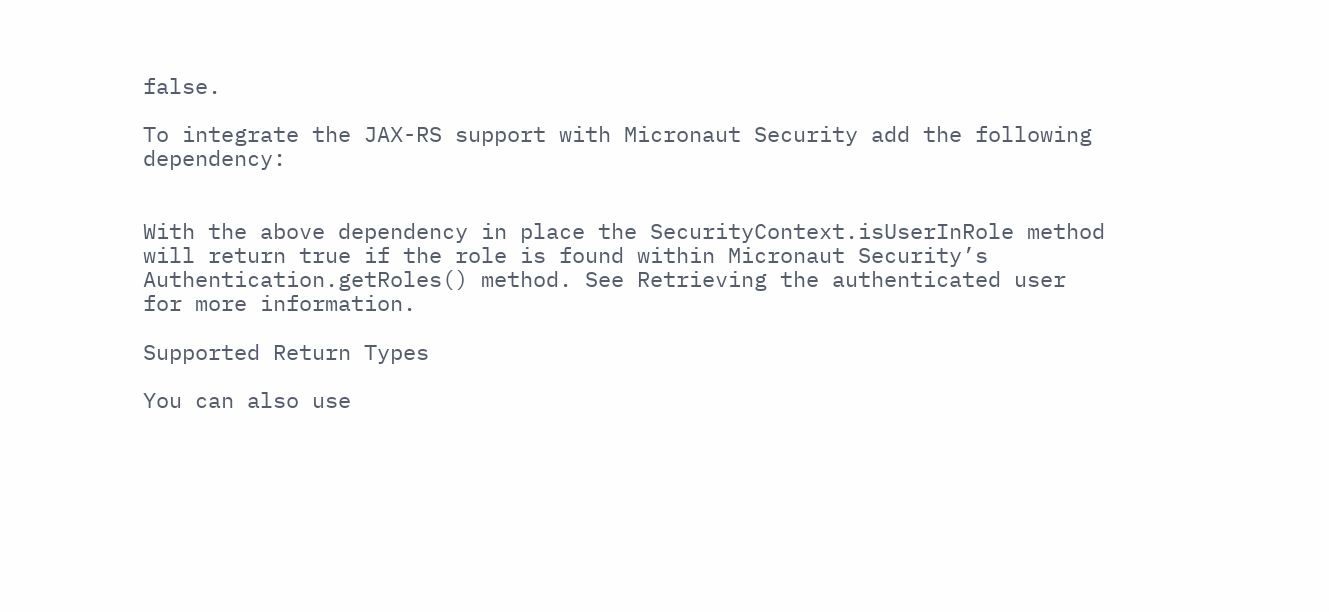false.

To integrate the JAX-RS support with Micronaut Security add the following dependency:


With the above dependency in place the SecurityContext.isUserInRole method will return true if the role is found within Micronaut Security’s Authentication.getRoles() method. See Retrieving the authenticated user for more information.

Supported Return Types

You can also use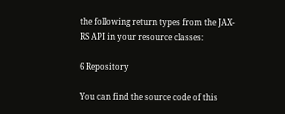the following return types from the JAX-RS API in your resource classes:

6 Repository

You can find the source code of this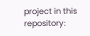project in this repository: